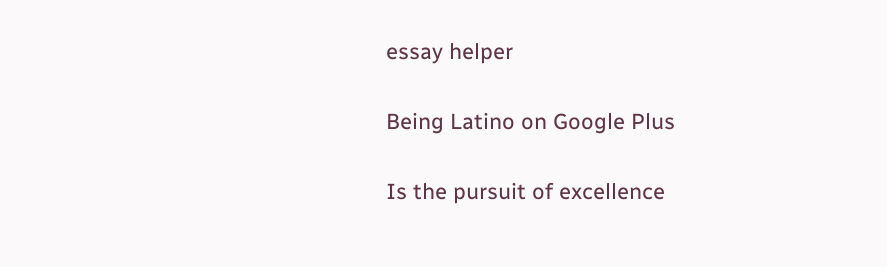essay helper

Being Latino on Google Plus

Is the pursuit of excellence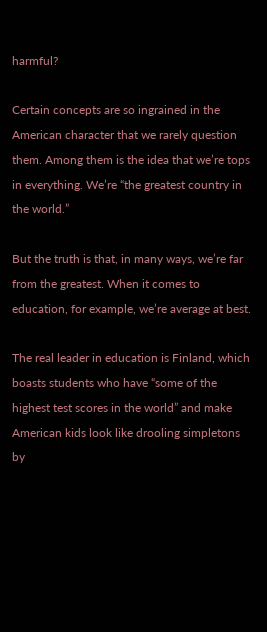harmful?

Certain concepts are so ingrained in the American character that we rarely question them. Among them is the idea that we’re tops in everything. We’re “the greatest country in the world.”

But the truth is that, in many ways, we’re far from the greatest. When it comes to education, for example, we’re average at best.

The real leader in education is Finland, which boasts students who have “some of the highest test scores in the world” and make American kids look like drooling simpletons by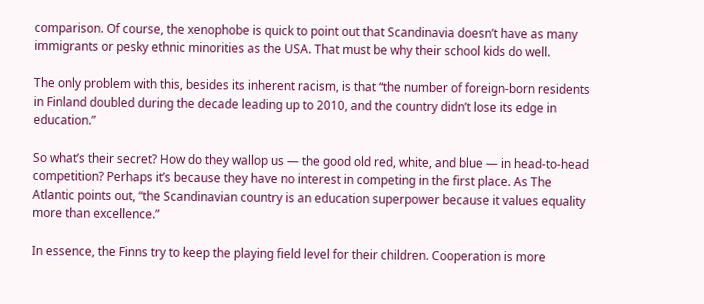comparison. Of course, the xenophobe is quick to point out that Scandinavia doesn’t have as many immigrants or pesky ethnic minorities as the USA. That must be why their school kids do well.

The only problem with this, besides its inherent racism, is that “the number of foreign-born residents in Finland doubled during the decade leading up to 2010, and the country didn’t lose its edge in education.”

So what’s their secret? How do they wallop us — the good old red, white, and blue — in head-to-head competition? Perhaps it’s because they have no interest in competing in the first place. As The Atlantic points out, “the Scandinavian country is an education superpower because it values equality more than excellence.”

In essence, the Finns try to keep the playing field level for their children. Cooperation is more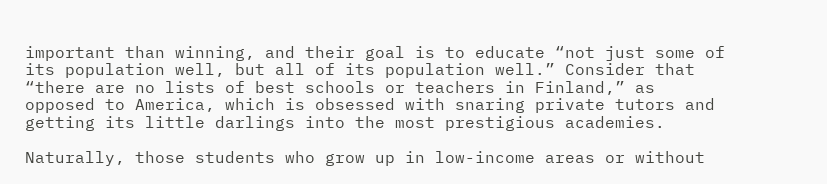important than winning, and their goal is to educate “not just some of its population well, but all of its population well.” Consider that “there are no lists of best schools or teachers in Finland,” as opposed to America, which is obsessed with snaring private tutors and getting its little darlings into the most prestigious academies.

Naturally, those students who grow up in low-income areas or without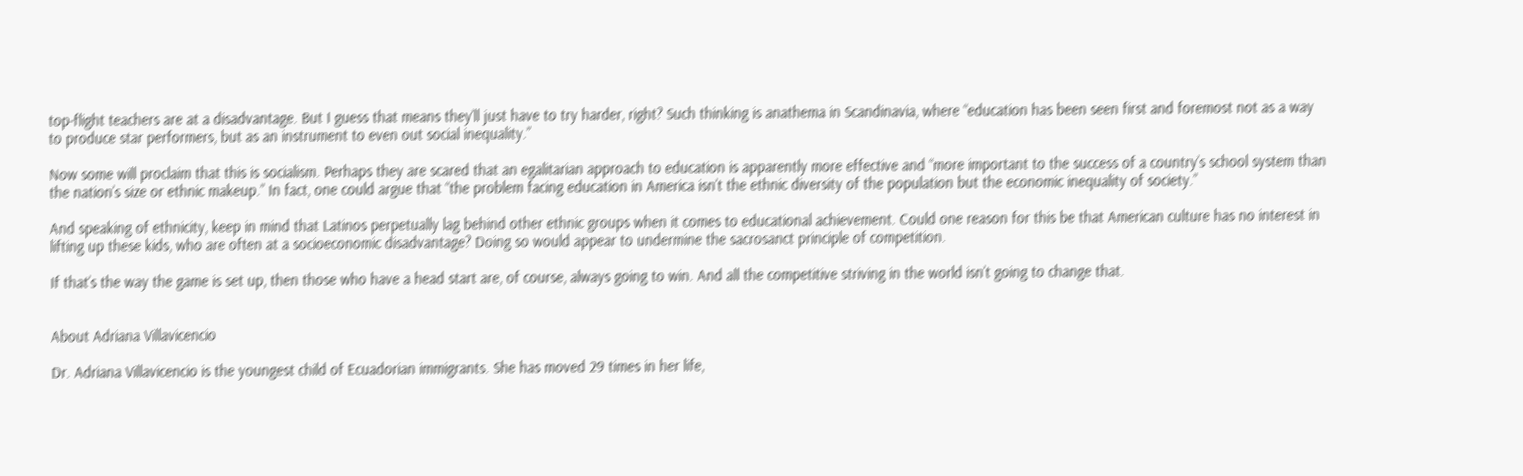top-flight teachers are at a disadvantage. But I guess that means they’ll just have to try harder, right? Such thinking is anathema in Scandinavia, where “education has been seen first and foremost not as a way to produce star performers, but as an instrument to even out social inequality.”

Now some will proclaim that this is socialism. Perhaps they are scared that an egalitarian approach to education is apparently more effective and “more important to the success of a country’s school system than the nation’s size or ethnic makeup.” In fact, one could argue that “the problem facing education in America isn’t the ethnic diversity of the population but the economic inequality of society.”

And speaking of ethnicity, keep in mind that Latinos perpetually lag behind other ethnic groups when it comes to educational achievement. Could one reason for this be that American culture has no interest in lifting up these kids, who are often at a socioeconomic disadvantage? Doing so would appear to undermine the sacrosanct principle of competition.

If that’s the way the game is set up, then those who have a head start are, of course, always going to win. And all the competitive striving in the world isn’t going to change that.


About Adriana Villavicencio

Dr. Adriana Villavicencio is the youngest child of Ecuadorian immigrants. She has moved 29 times in her life,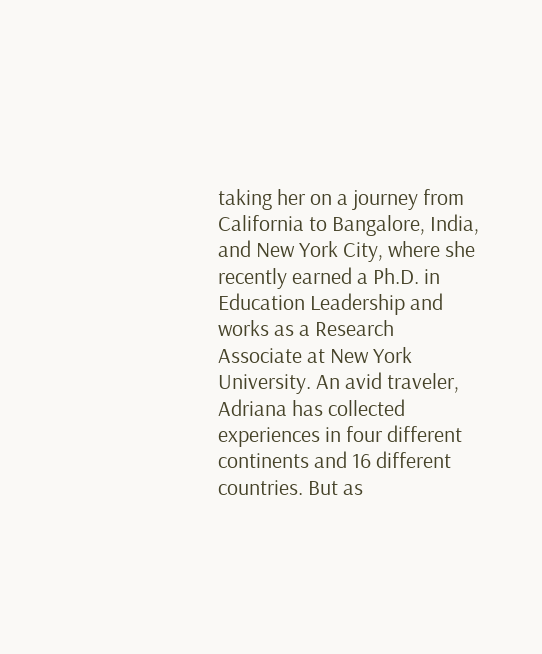taking her on a journey from California to Bangalore, India, and New York City, where she recently earned a Ph.D. in Education Leadership and works as a Research Associate at New York University. An avid traveler, Adriana has collected experiences in four different continents and 16 different countries. But as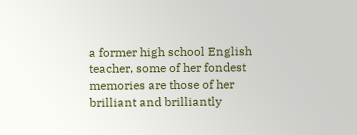a former high school English teacher, some of her fondest memories are those of her brilliant and brilliantly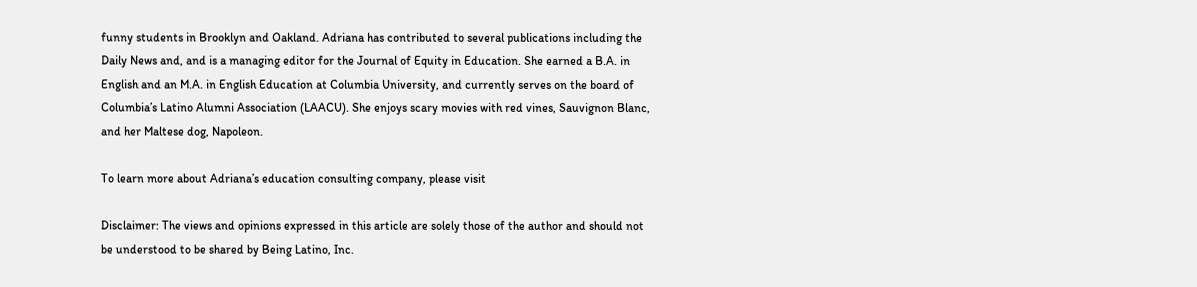funny students in Brooklyn and Oakland. Adriana has contributed to several publications including the Daily News and, and is a managing editor for the Journal of Equity in Education. She earned a B.A. in English and an M.A. in English Education at Columbia University, and currently serves on the board of Columbia’s Latino Alumni Association (LAACU). She enjoys scary movies with red vines, Sauvignon Blanc, and her Maltese dog, Napoleon.

To learn more about Adriana’s education consulting company, please visit

Disclaimer: The views and opinions expressed in this article are solely those of the author and should not be understood to be shared by Being Latino, Inc.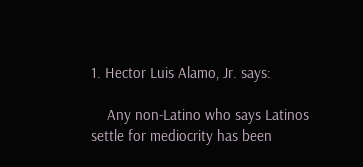1. Hector Luis Alamo, Jr. says:

    Any non-Latino who says Latinos settle for mediocrity has been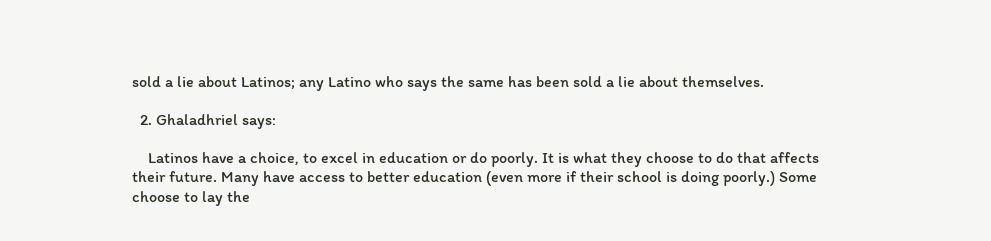sold a lie about Latinos; any Latino who says the same has been sold a lie about themselves.

  2. Ghaladhriel says:

    Latinos have a choice, to excel in education or do poorly. It is what they choose to do that affects their future. Many have access to better education (even more if their school is doing poorly.) Some choose to lay the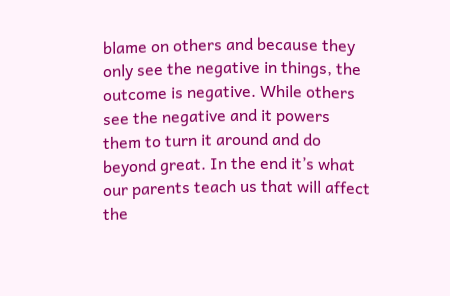blame on others and because they only see the negative in things, the outcome is negative. While others see the negative and it powers them to turn it around and do beyond great. In the end it’s what our parents teach us that will affect the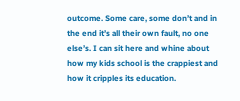outcome. Some care, some don’t and in the end it’s all their own fault, no one else’s. I can sit here and whine about how my kids school is the crappiest and how it cripples its education.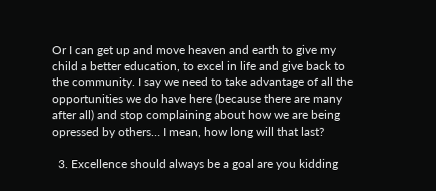Or I can get up and move heaven and earth to give my child a better education, to excel in life and give back to the community. I say we need to take advantage of all the opportunities we do have here (because there are many after all) and stop complaining about how we are being opressed by others… I mean, how long will that last?

  3. Excellence should always be a goal are you kidding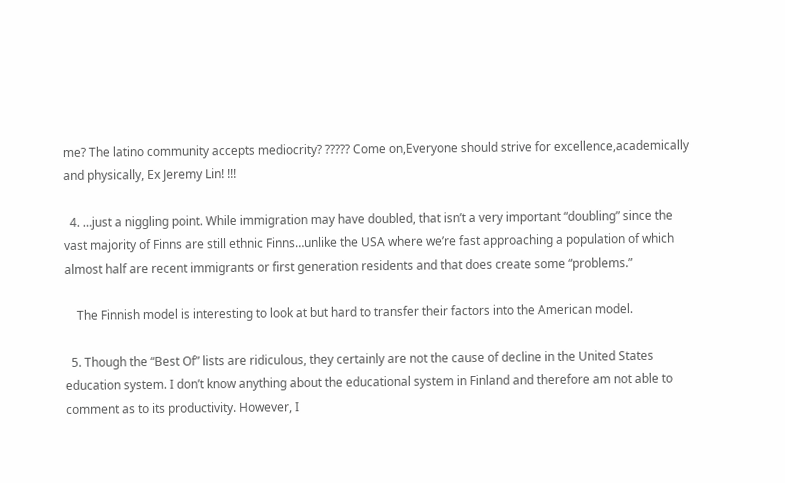me? The latino community accepts mediocrity? ????? Come on,Everyone should strive for excellence,academically and physically, Ex Jeremy Lin! !!!

  4. …just a niggling point. While immigration may have doubled, that isn’t a very important “doubling” since the vast majority of Finns are still ethnic Finns…unlike the USA where we’re fast approaching a population of which almost half are recent immigrants or first generation residents and that does create some “problems.”

    The Finnish model is interesting to look at but hard to transfer their factors into the American model.

  5. Though the “Best Of” lists are ridiculous, they certainly are not the cause of decline in the United States education system. I don’t know anything about the educational system in Finland and therefore am not able to comment as to its productivity. However, I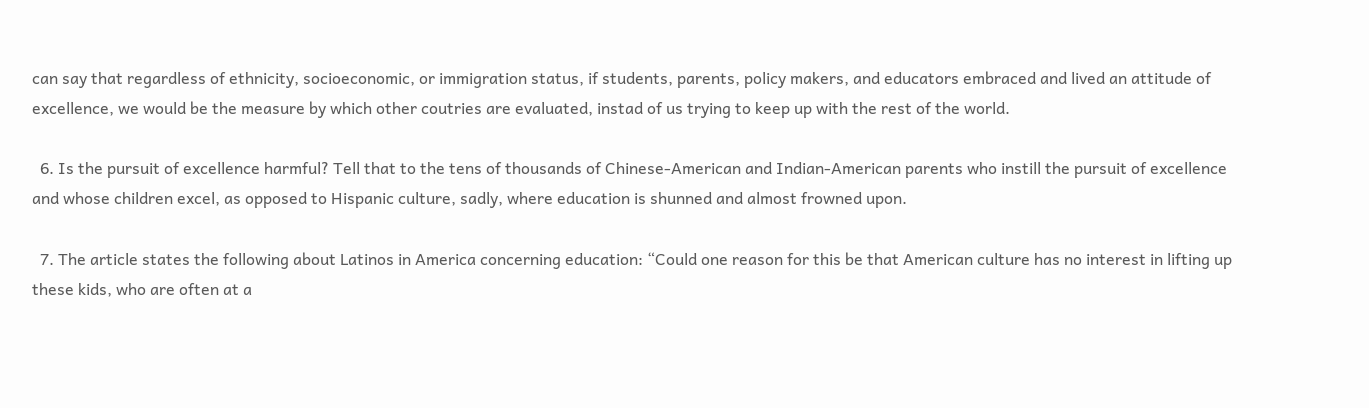can say that regardless of ethnicity, socioeconomic, or immigration status, if students, parents, policy makers, and educators embraced and lived an attitude of excellence, we would be the measure by which other coutries are evaluated, instad of us trying to keep up with the rest of the world.

  6. Is the pursuit of excellence harmful? Tell that to the tens of thousands of Chinese-American and Indian-American parents who instill the pursuit of excellence and whose children excel, as opposed to Hispanic culture, sadly, where education is shunned and almost frowned upon.

  7. The article states the following about Latinos in America concerning education: “Could one reason for this be that American culture has no interest in lifting up these kids, who are often at a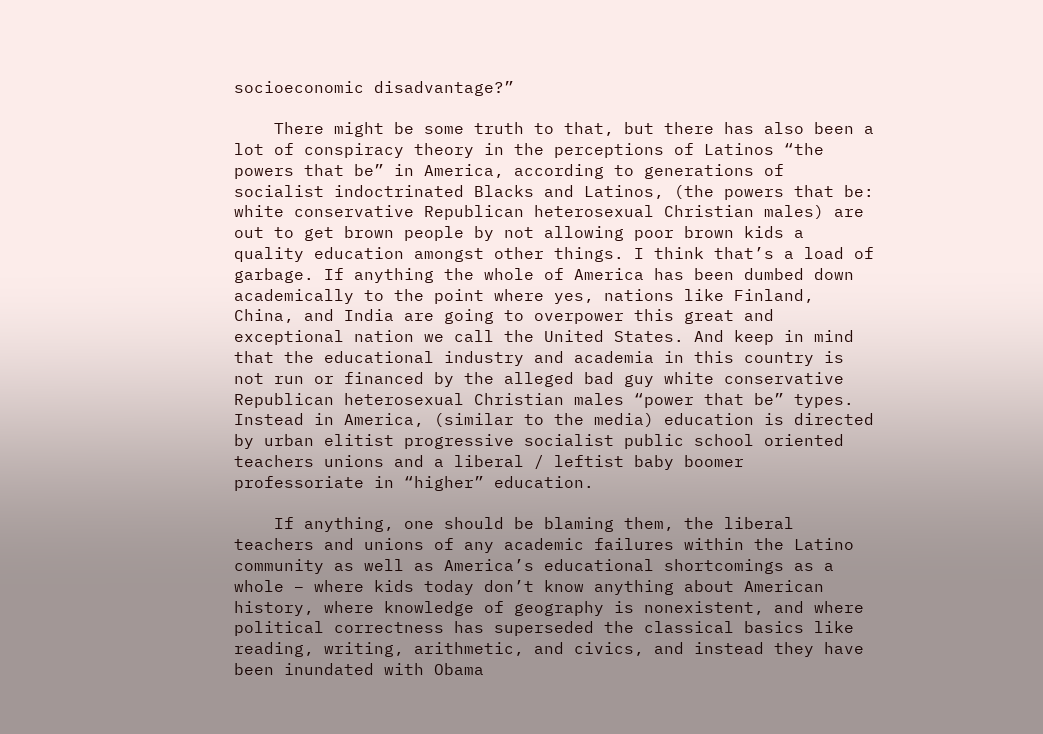socioeconomic disadvantage?”

    There might be some truth to that, but there has also been a lot of conspiracy theory in the perceptions of Latinos “the powers that be” in America, according to generations of socialist indoctrinated Blacks and Latinos, (the powers that be: white conservative Republican heterosexual Christian males) are out to get brown people by not allowing poor brown kids a quality education amongst other things. I think that’s a load of garbage. If anything the whole of America has been dumbed down academically to the point where yes, nations like Finland, China, and India are going to overpower this great and exceptional nation we call the United States. And keep in mind that the educational industry and academia in this country is not run or financed by the alleged bad guy white conservative Republican heterosexual Christian males “power that be” types. Instead in America, (similar to the media) education is directed by urban elitist progressive socialist public school oriented teachers unions and a liberal / leftist baby boomer professoriate in “higher” education.

    If anything, one should be blaming them, the liberal teachers and unions of any academic failures within the Latino community as well as America’s educational shortcomings as a whole – where kids today don’t know anything about American history, where knowledge of geography is nonexistent, and where political correctness has superseded the classical basics like reading, writing, arithmetic, and civics, and instead they have been inundated with Obama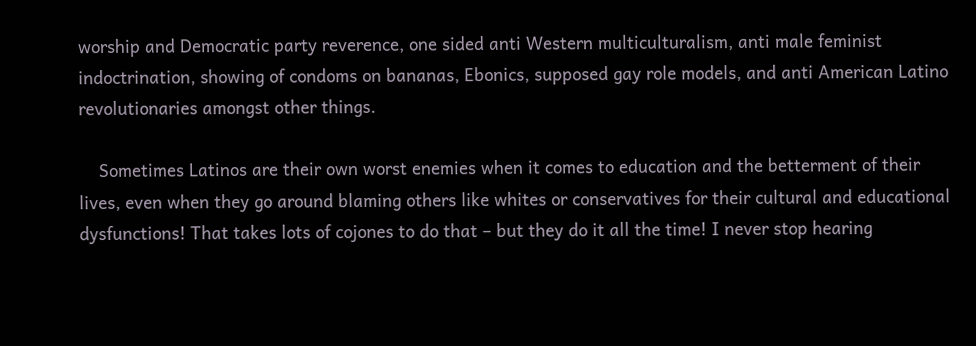worship and Democratic party reverence, one sided anti Western multiculturalism, anti male feminist indoctrination, showing of condoms on bananas, Ebonics, supposed gay role models, and anti American Latino revolutionaries amongst other things.

    Sometimes Latinos are their own worst enemies when it comes to education and the betterment of their lives, even when they go around blaming others like whites or conservatives for their cultural and educational dysfunctions! That takes lots of cojones to do that – but they do it all the time! I never stop hearing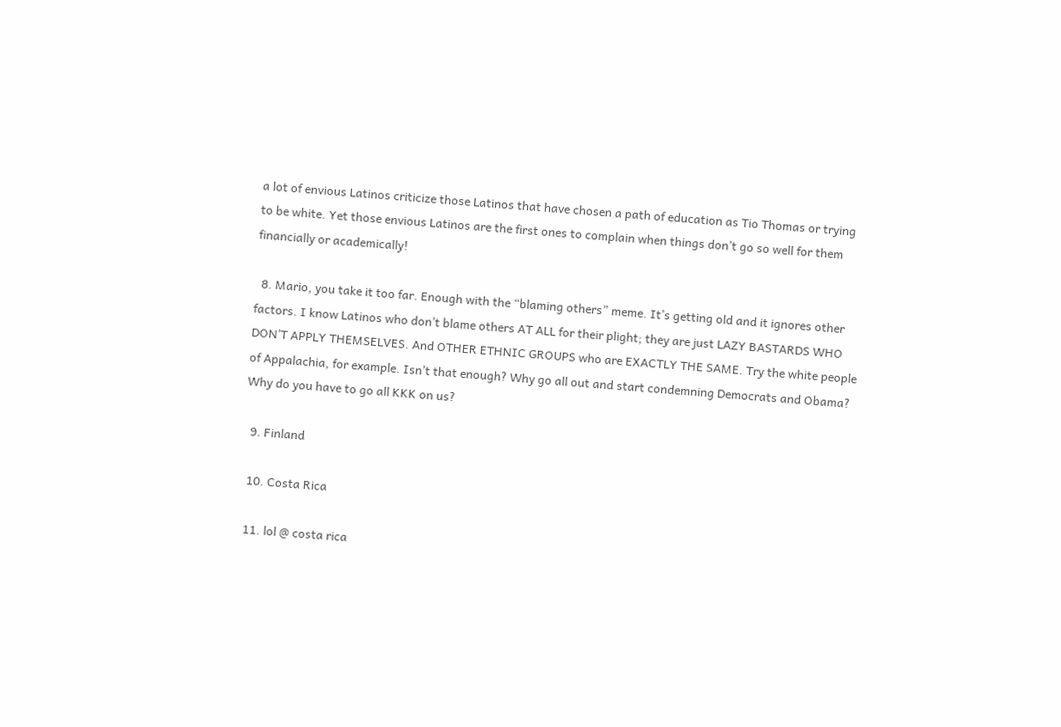a lot of envious Latinos criticize those Latinos that have chosen a path of education as Tio Thomas or trying to be white. Yet those envious Latinos are the first ones to complain when things don’t go so well for them financially or academically!

  8. Mario, you take it too far. Enough with the “blaming others” meme. It’s getting old and it ignores other factors. I know Latinos who don’t blame others AT ALL for their plight; they are just LAZY BASTARDS WHO DON’T APPLY THEMSELVES. And OTHER ETHNIC GROUPS who are EXACTLY THE SAME. Try the white people of Appalachia, for example. Isn’t that enough? Why go all out and start condemning Democrats and Obama? Why do you have to go all KKK on us?

  9. Finland

  10. Costa Rica

  11. lol @ costa rica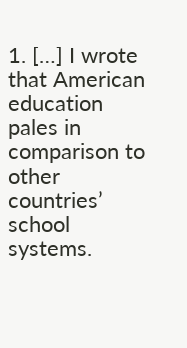1. […] I wrote that American education pales in comparison to other countries’ school systems.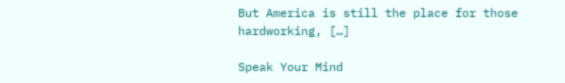But America is still the place for those hardworking, […]

Speak Your Mind